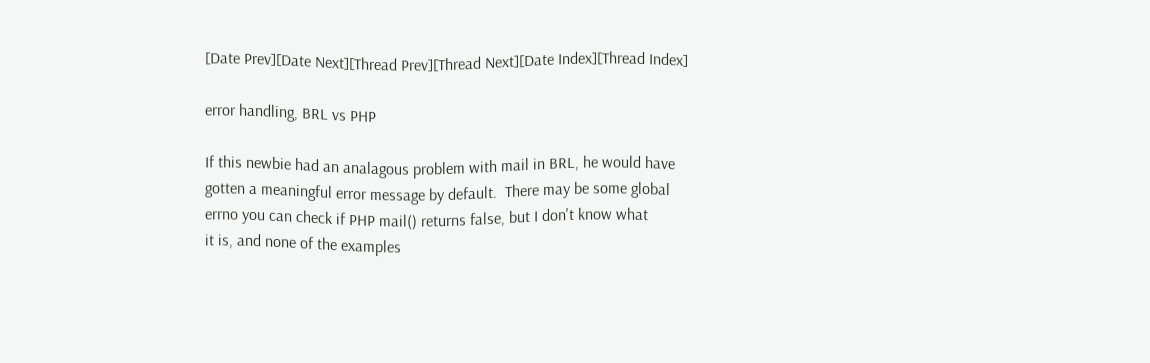[Date Prev][Date Next][Thread Prev][Thread Next][Date Index][Thread Index]

error handling, BRL vs PHP

If this newbie had an analagous problem with mail in BRL, he would have
gotten a meaningful error message by default.  There may be some global
errno you can check if PHP mail() returns false, but I don't know what
it is, and none of the examples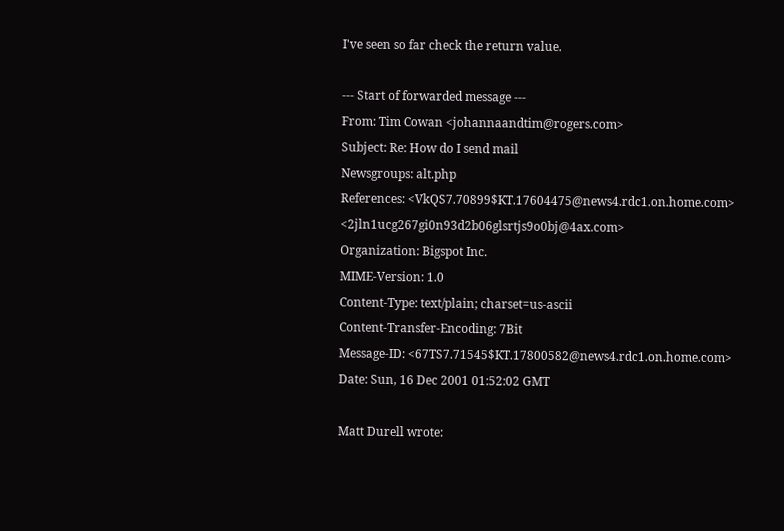I've seen so far check the return value.

--- Start of forwarded message ---
From: Tim Cowan <johannaandtim@rogers.com>
Subject: Re: How do I send mail
Newsgroups: alt.php
References: <VkQS7.70899$KT.17604475@news4.rdc1.on.home.com> <2jln1ucg267gi0n93d2b06glsrtjs9o0bj@4ax.com>
Organization: Bigspot Inc.
MIME-Version: 1.0
Content-Type: text/plain; charset=us-ascii
Content-Transfer-Encoding: 7Bit
Message-ID: <67TS7.71545$KT.17800582@news4.rdc1.on.home.com>
Date: Sun, 16 Dec 2001 01:52:02 GMT

Matt Durell wrote: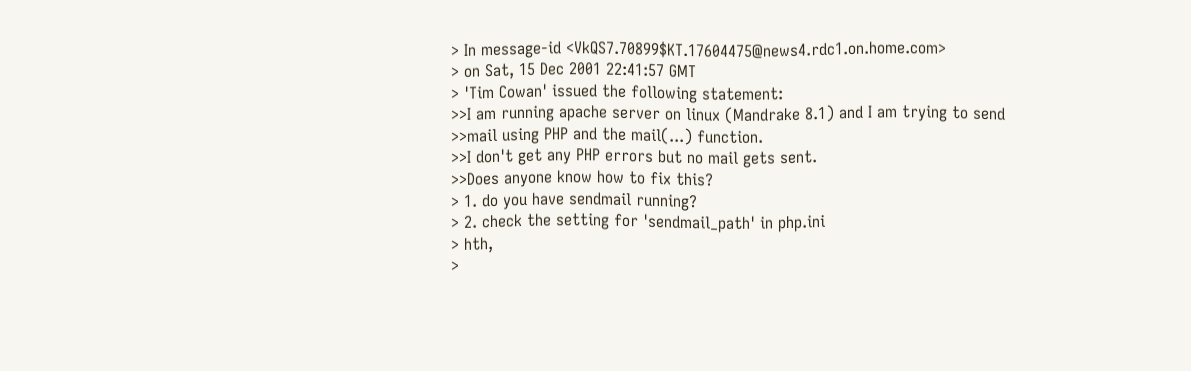> In message-id <VkQS7.70899$KT.17604475@news4.rdc1.on.home.com>
> on Sat, 15 Dec 2001 22:41:57 GMT
> 'Tim Cowan' issued the following statement:
>>I am running apache server on linux (Mandrake 8.1) and I am trying to send
>>mail using PHP and the mail(...) function.
>>I don't get any PHP errors but no mail gets sent.
>>Does anyone know how to fix this?
> 1. do you have sendmail running?
> 2. check the setting for 'sendmail_path' in php.ini
> hth,
>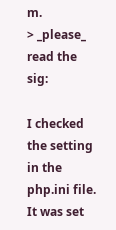m.
> _please_ read the sig:

I checked the setting in the php.ini file.  It was set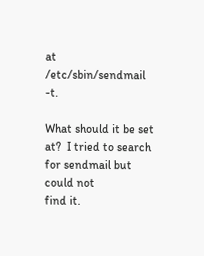at
/etc/sbin/sendmail -t.

What should it be set at?  I tried to search for sendmail but could not
find it.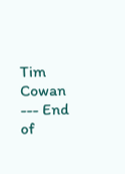Tim Cowan
--- End of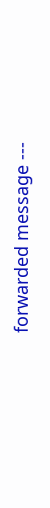forwarded message ---